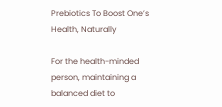Prebiotics To Boost One’s Health, Naturally

For the health-minded person, maintaining a balanced diet to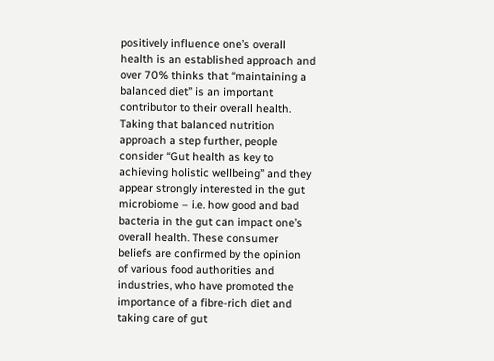positively influence one’s overall health is an established approach and over 70% thinks that “maintaining a balanced diet” is an important contributor to their overall health. Taking that balanced nutrition approach a step further, people consider “Gut health as key to achieving holistic wellbeing” and they appear strongly interested in the gut microbiome – i.e. how good and bad bacteria in the gut can impact one’s overall health. These consumer beliefs are confirmed by the opinion of various food authorities and industries, who have promoted the importance of a fibre-rich diet and taking care of gut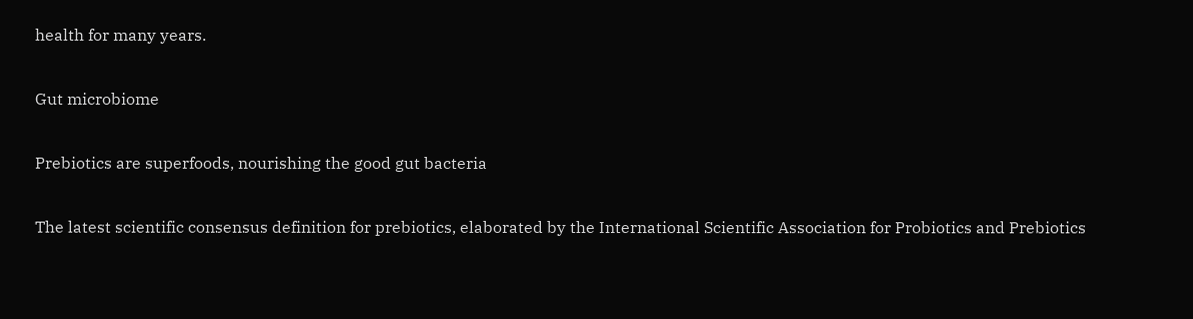health for many years.

Gut microbiome

Prebiotics are superfoods, nourishing the good gut bacteria

The latest scientific consensus definition for prebiotics, elaborated by the International Scientific Association for Probiotics and Prebiotics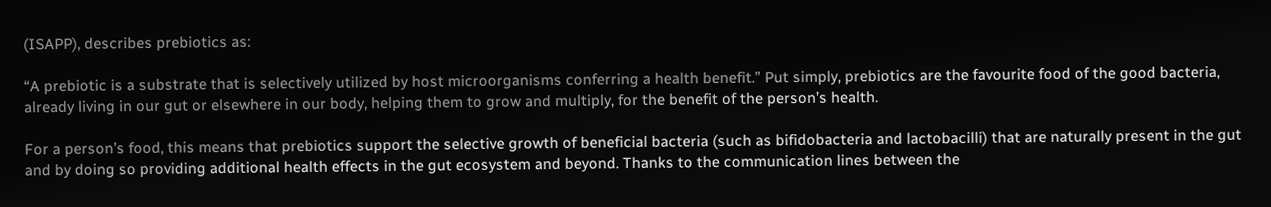(ISAPP), describes prebiotics as:

“A prebiotic is a substrate that is selectively utilized by host microorganisms conferring a health benefit.” Put simply, prebiotics are the favourite food of the good bacteria, already living in our gut or elsewhere in our body, helping them to grow and multiply, for the benefit of the person’s health.

For a person’s food, this means that prebiotics support the selective growth of beneficial bacteria (such as bifidobacteria and lactobacilli) that are naturally present in the gut and by doing so providing additional health effects in the gut ecosystem and beyond. Thanks to the communication lines between the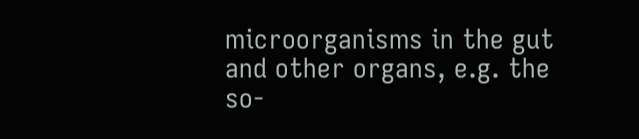microorganisms in the gut and other organs, e.g. the so-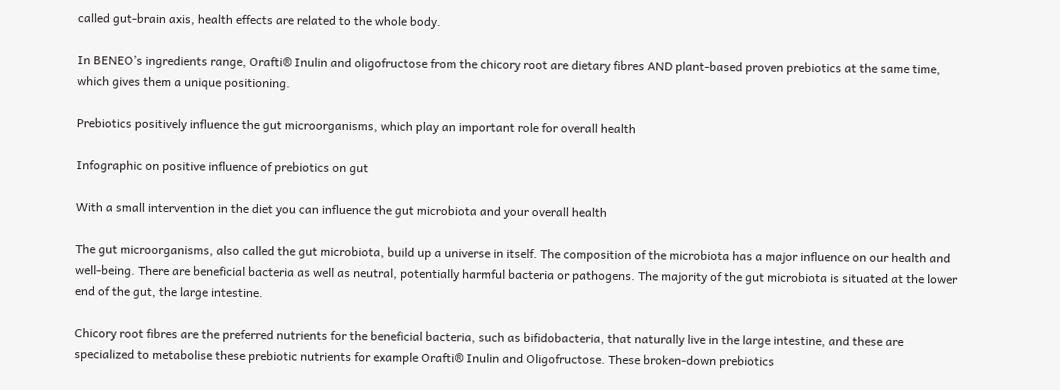called gut-brain axis, health effects are related to the whole body.

In BENEO’s ingredients range, Orafti® Inulin and oligofructose from the chicory root are dietary fibres AND plant-based proven prebiotics at the same time, which gives them a unique positioning.

Prebiotics positively influence the gut microorganisms, which play an important role for overall health

Infographic on positive influence of prebiotics on gut

With a small intervention in the diet you can influence the gut microbiota and your overall health

The gut microorganisms, also called the gut microbiota, build up a universe in itself. The composition of the microbiota has a major influence on our health and well-being. There are beneficial bacteria as well as neutral, potentially harmful bacteria or pathogens. The majority of the gut microbiota is situated at the lower end of the gut, the large intestine.

Chicory root fibres are the preferred nutrients for the beneficial bacteria, such as bifidobacteria, that naturally live in the large intestine, and these are specialized to metabolise these prebiotic nutrients for example Orafti® Inulin and Oligofructose. These broken-down prebiotics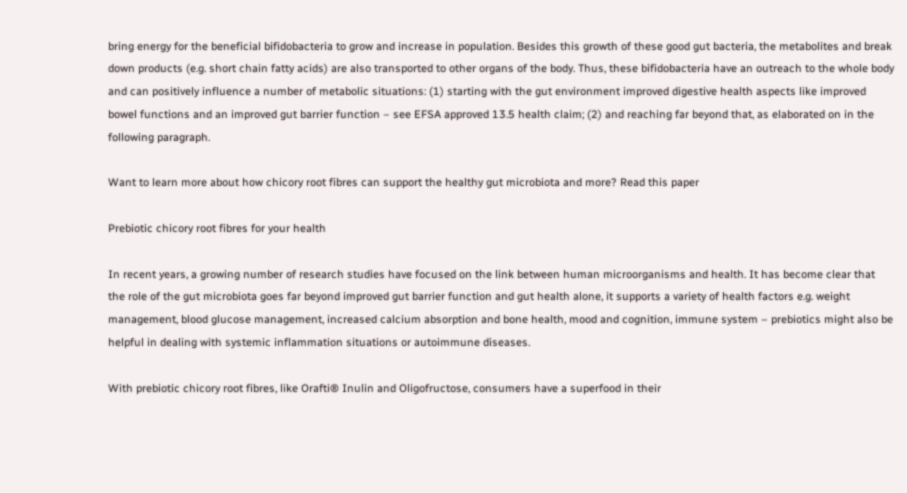bring energy for the beneficial bifidobacteria to grow and increase in population. Besides this growth of these good gut bacteria, the metabolites and break down products (e.g. short chain fatty acids) are also transported to other organs of the body. Thus, these bifidobacteria have an outreach to the whole body and can positively influence a number of metabolic situations: (1) starting with the gut environment improved digestive health aspects like improved bowel functions and an improved gut barrier function – see EFSA approved 13.5 health claim; (2) and reaching far beyond that, as elaborated on in the following paragraph.

Want to learn more about how chicory root fibres can support the healthy gut microbiota and more? Read this paper

Prebiotic chicory root fibres for your health

In recent years, a growing number of research studies have focused on the link between human microorganisms and health. It has become clear that the role of the gut microbiota goes far beyond improved gut barrier function and gut health alone, it supports a variety of health factors e.g. weight management, blood glucose management, increased calcium absorption and bone health, mood and cognition, immune system – prebiotics might also be helpful in dealing with systemic inflammation situations or autoimmune diseases.

With prebiotic chicory root fibres, like Orafti® Inulin and Oligofructose, consumers have a superfood in their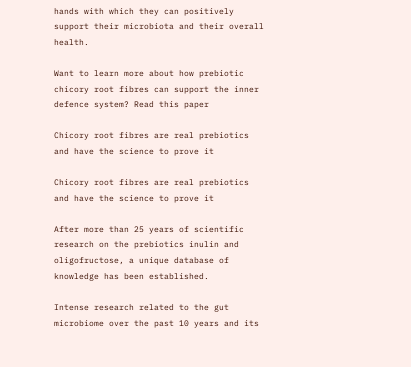hands with which they can positively support their microbiota and their overall health.

Want to learn more about how prebiotic chicory root fibres can support the inner defence system? Read this paper

Chicory root fibres are real prebiotics and have the science to prove it

Chicory root fibres are real prebiotics and have the science to prove it

After more than 25 years of scientific research on the prebiotics inulin and oligofructose, a unique database of knowledge has been established.

Intense research related to the gut microbiome over the past 10 years and its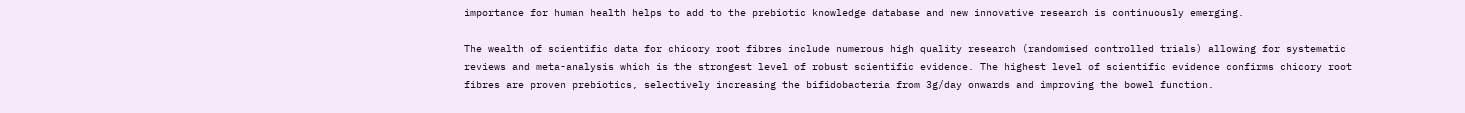importance for human health helps to add to the prebiotic knowledge database and new innovative research is continuously emerging.

The wealth of scientific data for chicory root fibres include numerous high quality research (randomised controlled trials) allowing for systematic reviews and meta-analysis which is the strongest level of robust scientific evidence. The highest level of scientific evidence confirms chicory root fibres are proven prebiotics, selectively increasing the bifidobacteria from 3g/day onwards and improving the bowel function.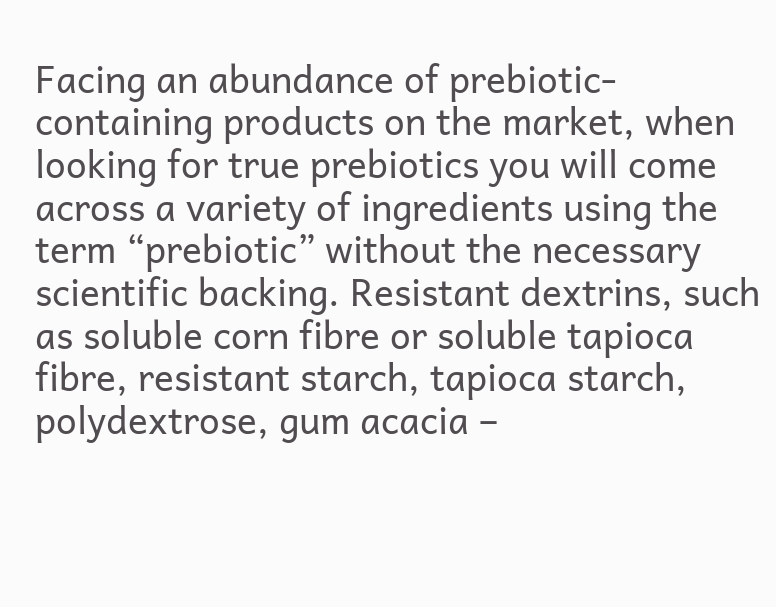Facing an abundance of prebiotic-containing products on the market, when looking for true prebiotics you will come across a variety of ingredients using the term “prebiotic” without the necessary scientific backing. Resistant dextrins, such as soluble corn fibre or soluble tapioca fibre, resistant starch, tapioca starch, polydextrose, gum acacia –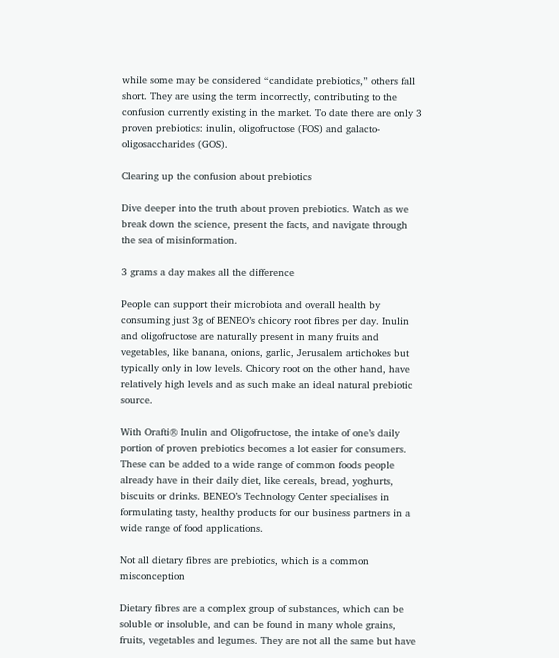while some may be considered “candidate prebiotics,” others fall short. They are using the term incorrectly, contributing to the confusion currently existing in the market. To date there are only 3 proven prebiotics: inulin, oligofructose (FOS) and galacto-oligosaccharides (GOS).

Clearing up the confusion about prebiotics

Dive deeper into the truth about proven prebiotics. Watch as we break down the science, present the facts, and navigate through the sea of misinformation.

3 grams a day makes all the difference

People can support their microbiota and overall health by consuming just 3g of BENEO’s chicory root fibres per day. Inulin and oligofructose are naturally present in many fruits and vegetables, like banana, onions, garlic, Jerusalem artichokes but typically only in low levels. Chicory root on the other hand, have relatively high levels and as such make an ideal natural prebiotic source.

With Orafti® Inulin and Oligofructose, the intake of one’s daily portion of proven prebiotics becomes a lot easier for consumers. These can be added to a wide range of common foods people already have in their daily diet, like cereals, bread, yoghurts, biscuits or drinks. BENEO’s Technology Center specialises in formulating tasty, healthy products for our business partners in a wide range of food applications.

Not all dietary fibres are prebiotics, which is a common misconception

Dietary fibres are a complex group of substances, which can be soluble or insoluble, and can be found in many whole grains, fruits, vegetables and legumes. They are not all the same but have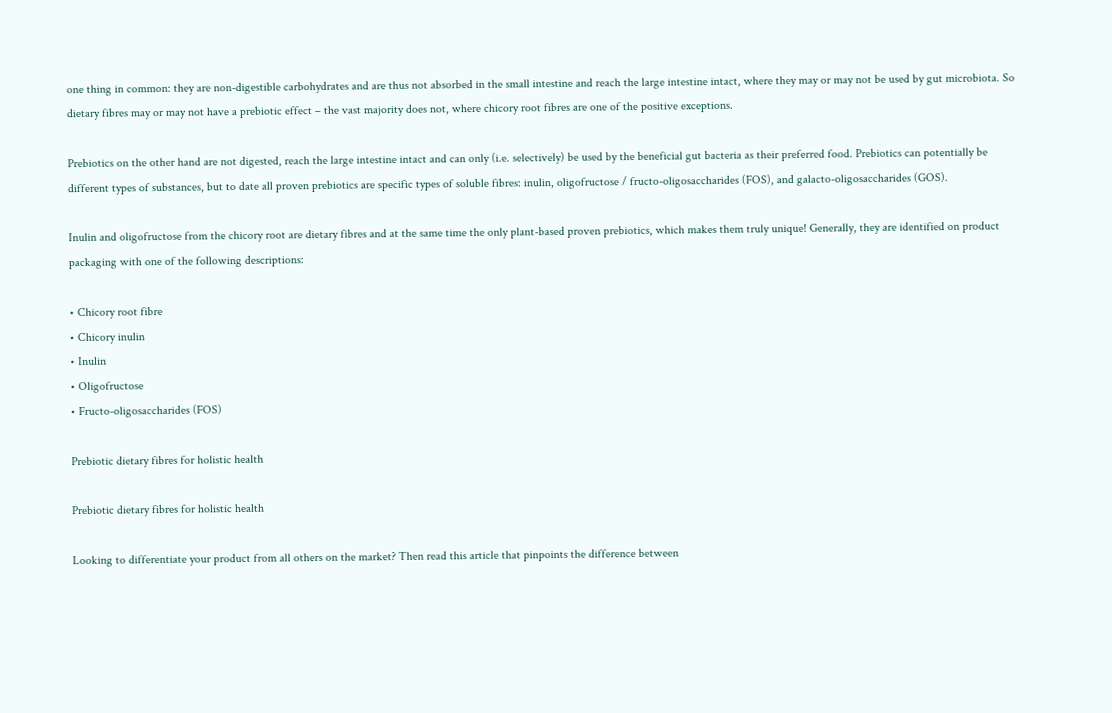one thing in common: they are non-digestible carbohydrates and are thus not absorbed in the small intestine and reach the large intestine intact, where they may or may not be used by gut microbiota. So dietary fibres may or may not have a prebiotic effect – the vast majority does not, where chicory root fibres are one of the positive exceptions.

Prebiotics on the other hand are not digested, reach the large intestine intact and can only (i.e. selectively) be used by the beneficial gut bacteria as their preferred food. Prebiotics can potentially be different types of substances, but to date all proven prebiotics are specific types of soluble fibres: inulin, oligofructose / fructo-oligosaccharides (FOS), and galacto-oligosaccharides (GOS).

Inulin and oligofructose from the chicory root are dietary fibres and at the same time the only plant-based proven prebiotics, which makes them truly unique! Generally, they are identified on product packaging with one of the following descriptions:

• Chicory root fibre
• Chicory inulin
• Inulin
• Oligofructose
• Fructo-oligosaccharides (FOS)

Prebiotic dietary fibres for holistic health

Prebiotic dietary fibres for holistic health

Looking to differentiate your product from all others on the market? Then read this article that pinpoints the difference between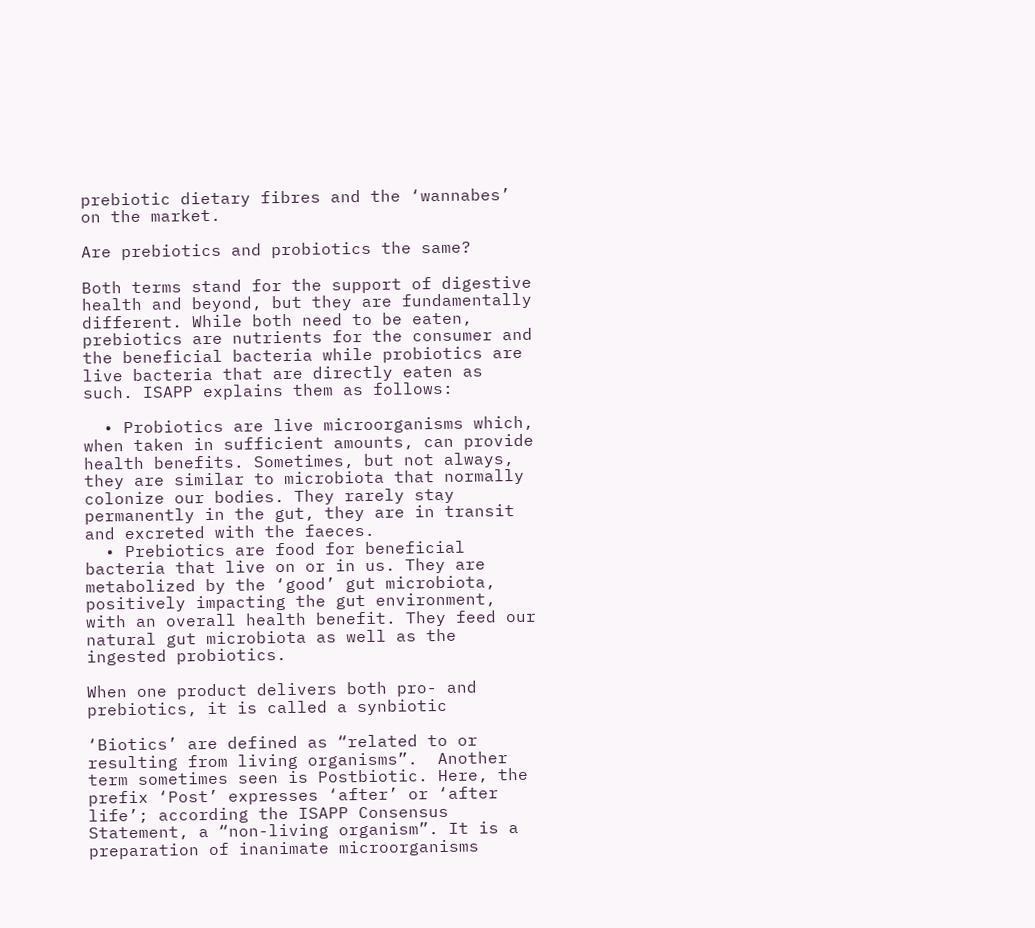prebiotic dietary fibres and the ‘wannabes’ on the market.

Are prebiotics and probiotics the same?

Both terms stand for the support of digestive health and beyond, but they are fundamentally different. While both need to be eaten, prebiotics are nutrients for the consumer and the beneficial bacteria while probiotics are live bacteria that are directly eaten as such. ISAPP explains them as follows:

  • Probiotics are live microorganisms which, when taken in sufficient amounts, can provide health benefits. Sometimes, but not always, they are similar to microbiota that normally colonize our bodies. They rarely stay permanently in the gut, they are in transit and excreted with the faeces.
  • Prebiotics are food for beneficial bacteria that live on or in us. They are metabolized by the ‘good’ gut microbiota, positively impacting the gut environment, with an overall health benefit. They feed our natural gut microbiota as well as the ingested probiotics.

When one product delivers both pro- and prebiotics, it is called a synbiotic

‘Biotics’ are defined as “related to or resulting from living organisms”.  Another term sometimes seen is Postbiotic. Here, the prefix ‘Post’ expresses ‘after’ or ‘after life’; according the ISAPP Consensus Statement, a “non-living organism”. It is a preparation of inanimate microorganisms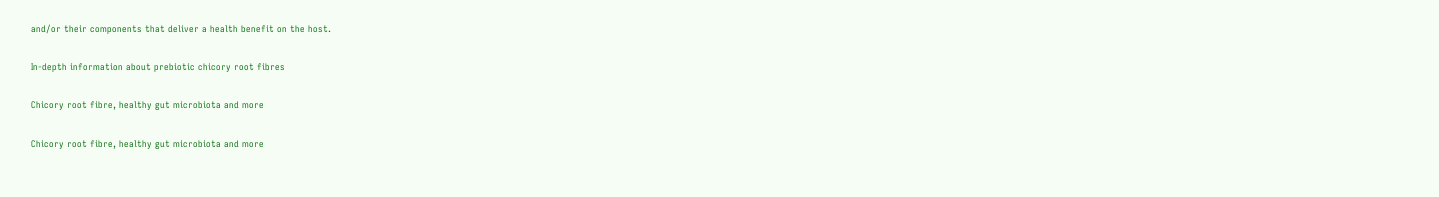and/or their components that deliver a health benefit on the host.

In-depth information about prebiotic chicory root fibres

Chicory root fibre, healthy gut microbiota and more

Chicory root fibre, healthy gut microbiota and more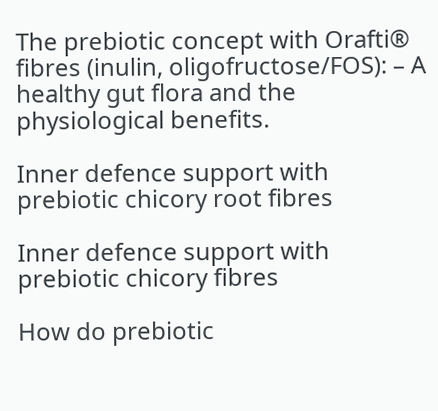The prebiotic concept with Orafti® fibres (inulin, oligofructose/FOS): – A healthy gut flora and the physiological benefits.

Inner defence support with prebiotic chicory root fibres

Inner defence support with prebiotic chicory fibres

How do prebiotic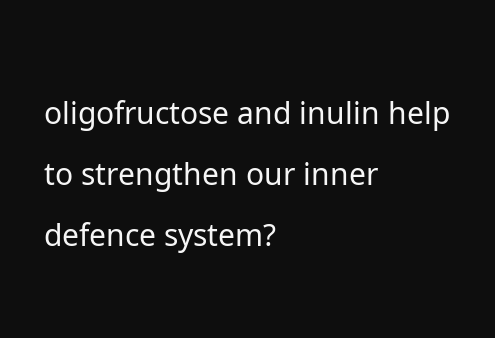oligofructose and inulin help to strengthen our inner defence system?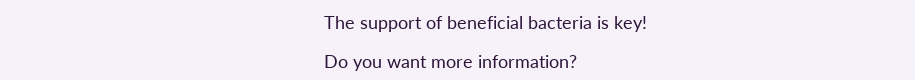The support of beneficial bacteria is key!

Do you want more information?